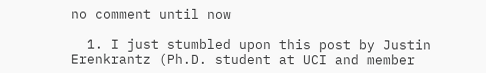no comment until now

  1. I just stumbled upon this post by Justin Erenkrantz (Ph.D. student at UCI and member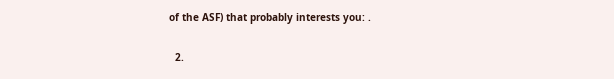of the ASF) that probably interests you: .

  2.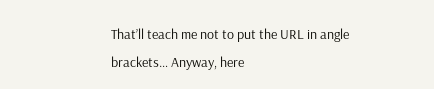That’ll teach me not to put the URL in angle brackets… Anyway, here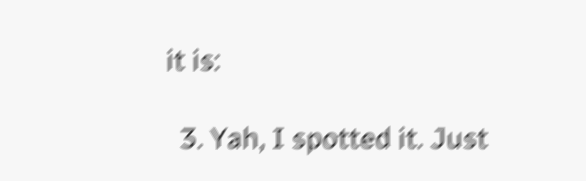it is:

  3. Yah, I spotted it. Just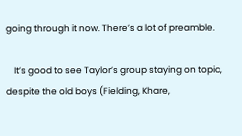going through it now. There’s a lot of preamble.

    It’s good to see Taylor’s group staying on topic, despite the old boys (Fielding, Khare,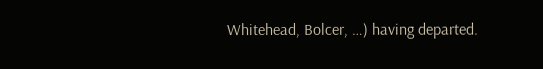Whitehead, Bolcer, …) having departed.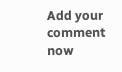Add your comment now